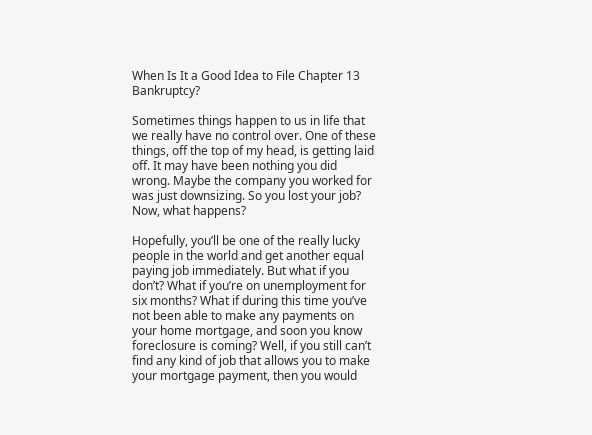When Is It a Good Idea to File Chapter 13 Bankruptcy?

Sometimes things happen to us in life that we really have no control over. One of these things, off the top of my head, is getting laid off. It may have been nothing you did wrong. Maybe the company you worked for was just downsizing. So you lost your job? Now, what happens?

Hopefully, you’ll be one of the really lucky people in the world and get another equal paying job immediately. But what if you don’t? What if you’re on unemployment for six months? What if during this time you’ve not been able to make any payments on your home mortgage, and soon you know foreclosure is coming? Well, if you still can’t find any kind of job that allows you to make your mortgage payment, then you would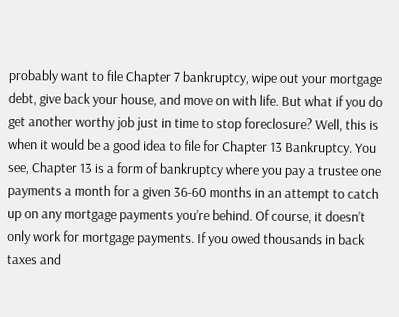probably want to file Chapter 7 bankruptcy, wipe out your mortgage debt, give back your house, and move on with life. But what if you do get another worthy job just in time to stop foreclosure? Well, this is when it would be a good idea to file for Chapter 13 Bankruptcy. You see, Chapter 13 is a form of bankruptcy where you pay a trustee one payments a month for a given 36-60 months in an attempt to catch up on any mortgage payments you’re behind. Of course, it doesn’t only work for mortgage payments. If you owed thousands in back taxes and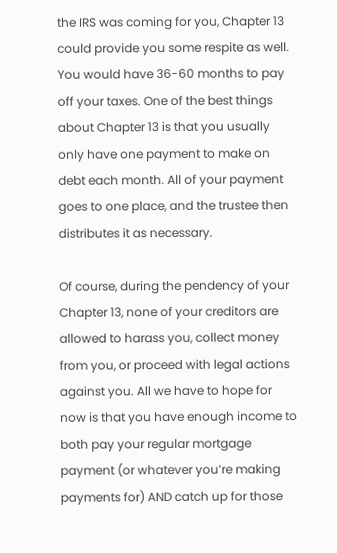the IRS was coming for you, Chapter 13 could provide you some respite as well. You would have 36-60 months to pay off your taxes. One of the best things about Chapter 13 is that you usually only have one payment to make on debt each month. All of your payment goes to one place, and the trustee then distributes it as necessary.

Of course, during the pendency of your Chapter 13, none of your creditors are allowed to harass you, collect money from you, or proceed with legal actions against you. All we have to hope for now is that you have enough income to both pay your regular mortgage payment (or whatever you’re making payments for) AND catch up for those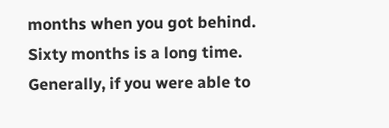months when you got behind. Sixty months is a long time. Generally, if you were able to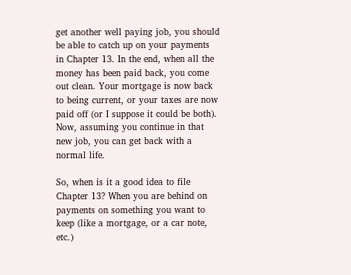get another well paying job, you should be able to catch up on your payments in Chapter 13. In the end, when all the money has been paid back, you come out clean. Your mortgage is now back to being current, or your taxes are now paid off (or I suppose it could be both). Now, assuming you continue in that new job, you can get back with a normal life.

So, when is it a good idea to file Chapter 13? When you are behind on payments on something you want to keep (like a mortgage, or a car note, etc.)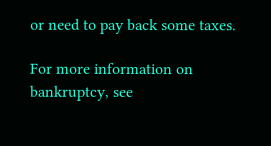or need to pay back some taxes.

For more information on bankruptcy, see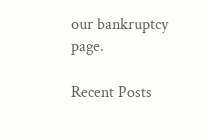our bankruptcy page.

Recent Posts